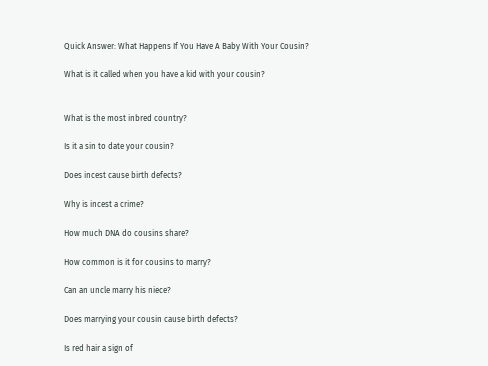Quick Answer: What Happens If You Have A Baby With Your Cousin?

What is it called when you have a kid with your cousin?


What is the most inbred country?

Is it a sin to date your cousin?

Does incest cause birth defects?

Why is incest a crime?

How much DNA do cousins share?

How common is it for cousins to marry?

Can an uncle marry his niece?

Does marrying your cousin cause birth defects?

Is red hair a sign of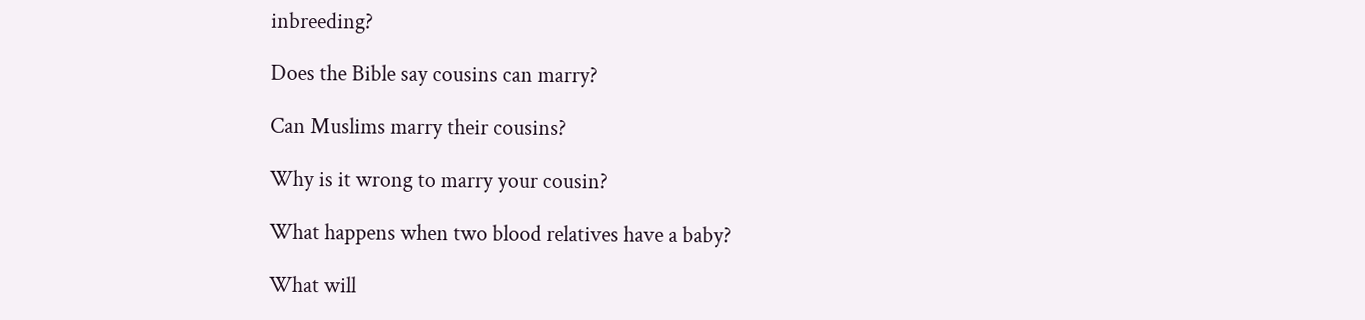inbreeding?

Does the Bible say cousins can marry?

Can Muslims marry their cousins?

Why is it wrong to marry your cousin?

What happens when two blood relatives have a baby?

What will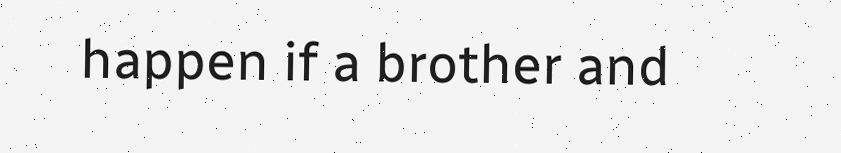happen if a brother and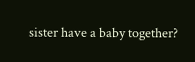sister have a baby together?